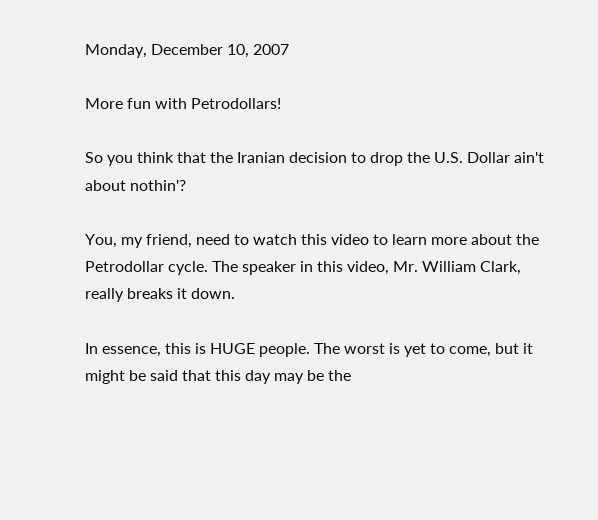Monday, December 10, 2007

More fun with Petrodollars!

So you think that the Iranian decision to drop the U.S. Dollar ain't about nothin'?

You, my friend, need to watch this video to learn more about the Petrodollar cycle. The speaker in this video, Mr. William Clark, really breaks it down.

In essence, this is HUGE people. The worst is yet to come, but it might be said that this day may be the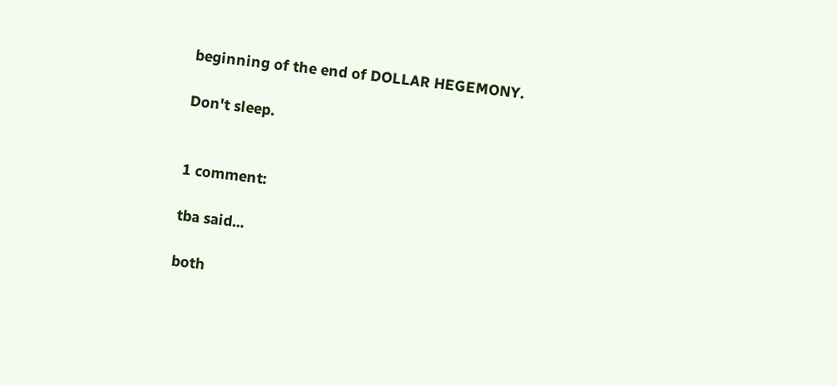beginning of the end of DOLLAR HEGEMONY.

Don't sleep.


1 comment:

tba said...

both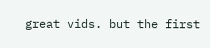great vids. but the first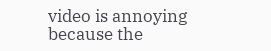video is annoying because the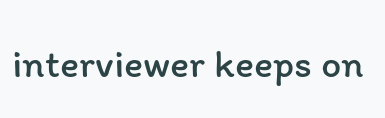interviewer keeps on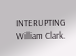INTERUPTING William Clark.